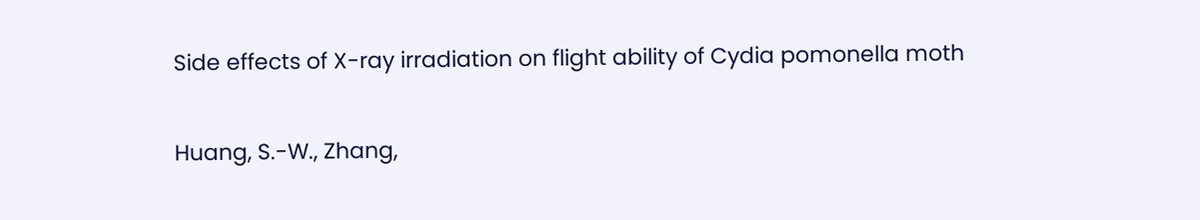Side effects of X-ray irradiation on flight ability of Cydia pomonella moth

Huang, S.-W., Zhang,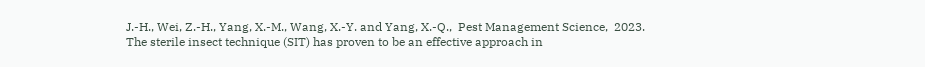J.-H., Wei, Z.-H., Yang, X.-M., Wang, X.-Y. and Yang, X.-Q.,  Pest Management Science,  2023.
The sterile insect technique (SIT) has proven to be an effective approach in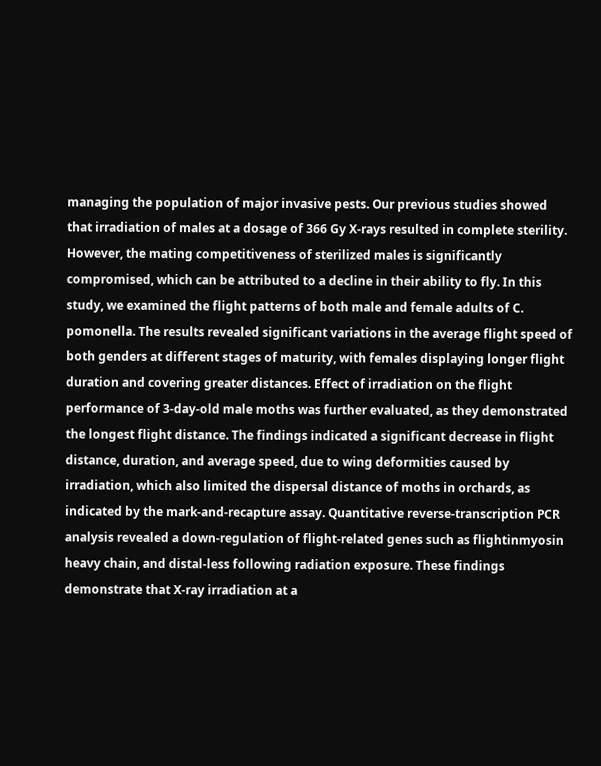managing the population of major invasive pests. Our previous studies showed that irradiation of males at a dosage of 366 Gy X-rays resulted in complete sterility. However, the mating competitiveness of sterilized males is significantly compromised, which can be attributed to a decline in their ability to fly. In this study, we examined the flight patterns of both male and female adults of C. pomonella. The results revealed significant variations in the average flight speed of both genders at different stages of maturity, with females displaying longer flight duration and covering greater distances. Effect of irradiation on the flight performance of 3-day-old male moths was further evaluated, as they demonstrated the longest flight distance. The findings indicated a significant decrease in flight distance, duration, and average speed, due to wing deformities caused by irradiation, which also limited the dispersal distance of moths in orchards, as indicated by the mark-and-recapture assay. Quantitative reverse-transcription PCR analysis revealed a down-regulation of flight-related genes such as flightinmyosin heavy chain, and distal-less following radiation exposure. These findings demonstrate that X-ray irradiation at a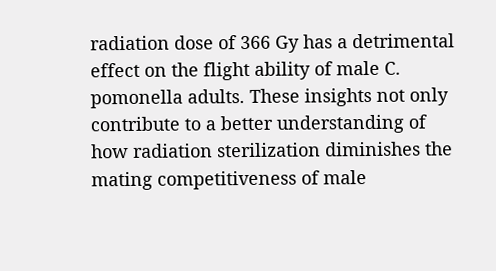radiation dose of 366 Gy has a detrimental effect on the flight ability of male C. pomonella adults. These insights not only contribute to a better understanding of how radiation sterilization diminishes the mating competitiveness of male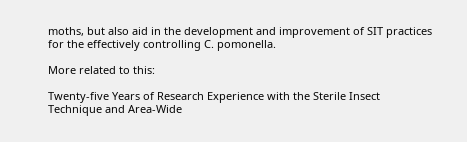moths, but also aid in the development and improvement of SIT practices for the effectively controlling C. pomonella.

More related to this:

Twenty-five Years of Research Experience with the Sterile Insect Technique and Area-Wide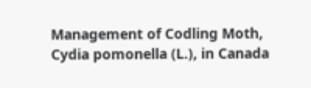Management of Codling Moth, Cydia pomonella (L.), in Canada